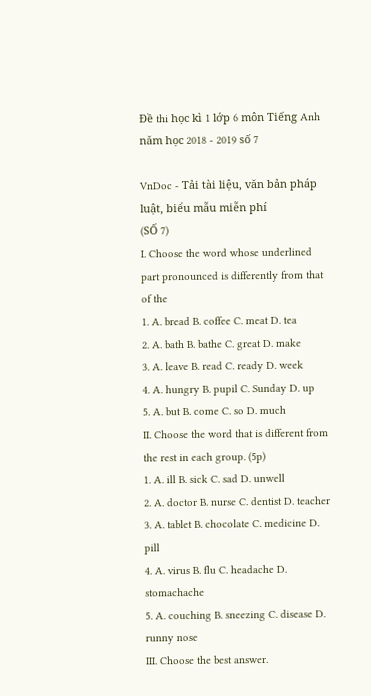Đề thi học kì 1 lớp 6 môn Tiếng Anh năm học 2018 - 2019 số 7

VnDoc - Tải tài liệu, văn bản pháp luật, biểu mẫu miễn phí
(SỐ 7)
I. Choose the word whose underlined part pronounced is differently from that of the
1. A. bread B. coffee C. meat D. tea
2. A. bath B. bathe C. great D. make
3. A. leave B. read C. ready D. week
4. A. hungry B. pupil C. Sunday D. up
5. A. but B. come C. so D. much
II. Choose the word that is different from the rest in each group. (5p)
1. A. ill B. sick C. sad D. unwell
2. A. doctor B. nurse C. dentist D. teacher
3. A. tablet B. chocolate C. medicine D. pill
4. A. virus B. flu C. headache D. stomachache
5. A. couching B. sneezing C. disease D. runny nose
III. Choose the best answer.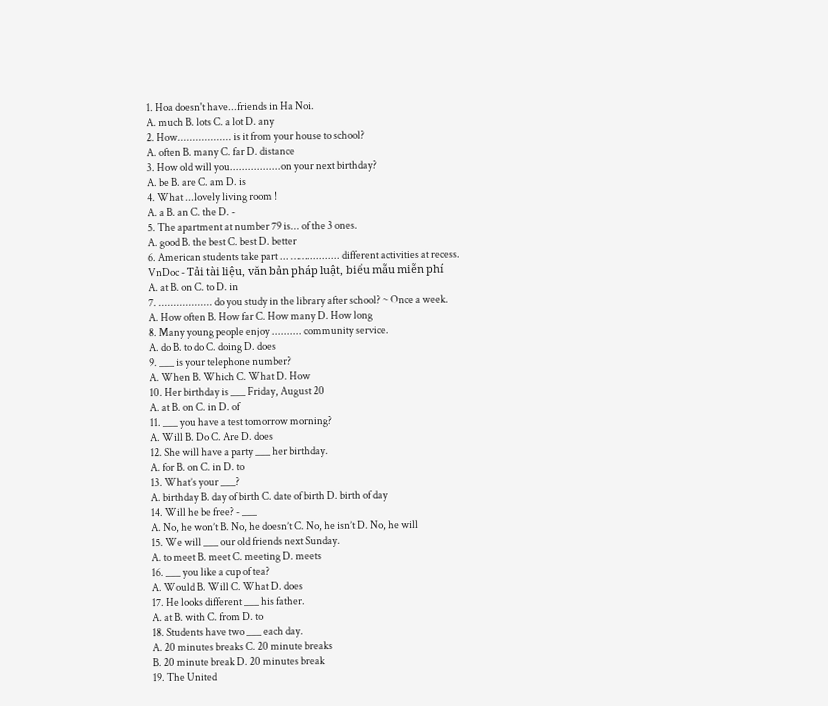1. Hoa doesn't have...friends in Ha Noi.
A. much B. lots C. a lot D. any
2. How.................. is it from your house to school?
A. often B. many C. far D. distance
3. How old will you.................on your next birthday?
A. be B. are C. am D. is
4. What ...lovely living room !
A. a B. an C. the D. -
5. The apartment at number 79 is... of the 3 ones.
A. good B. the best C. best D. better
6. American students take part ... ……........... different activities at recess.
VnDoc - Tải tài liệu, văn bản pháp luật, biểu mẫu miễn phí
A. at B. on C. to D. in
7. .................. do you study in the library after school? ~ Once a week.
A. How often B. How far C. How many D. How long
8. Many young people enjoy .......... community service.
A. do B. to do C. doing D. does
9. ___ is your telephone number?
A. When B. Which C. What D. How
10. Her birthday is ___ Friday, August 20
A. at B. on C. in D. of
11. ___ you have a test tomorrow morning?
A. Will B. Do C. Are D. does
12. She will have a party ___ her birthday.
A. for B. on C. in D. to
13. What’s your ___?
A. birthday B. day of birth C. date of birth D. birth of day
14. Will he be free? - ___
A. No, he won’t B. No, he doesn’t C. No, he isn’t D. No, he will
15. We will ___ our old friends next Sunday.
A. to meet B. meet C. meeting D. meets
16. ___ you like a cup of tea?
A. Would B. Will C. What D. does
17. He looks different ___ his father.
A. at B. with C. from D. to
18. Students have two ___ each day.
A. 20 minutes breaks C. 20 minute breaks
B. 20 minute break D. 20 minutes break
19. The United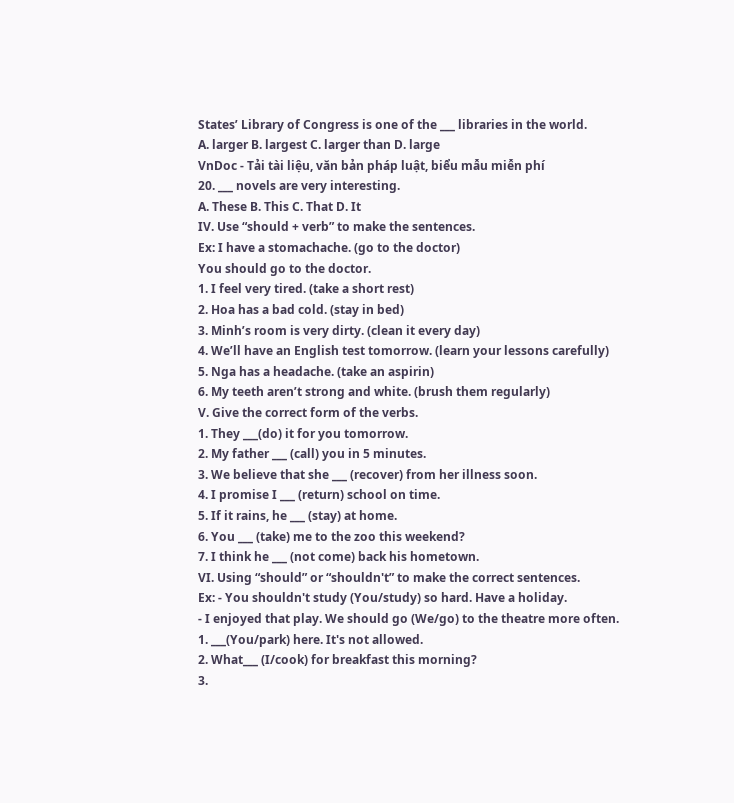States’ Library of Congress is one of the ___ libraries in the world.
A. larger B. largest C. larger than D. large
VnDoc - Tải tài liệu, văn bản pháp luật, biểu mẫu miễn phí
20. ___ novels are very interesting.
A. These B. This C. That D. It
IV. Use “should + verb” to make the sentences.
Ex: I have a stomachache. (go to the doctor)
You should go to the doctor.
1. I feel very tired. (take a short rest)
2. Hoa has a bad cold. (stay in bed)
3. Minh’s room is very dirty. (clean it every day)
4. We’ll have an English test tomorrow. (learn your lessons carefully)
5. Nga has a headache. (take an aspirin)
6. My teeth aren’t strong and white. (brush them regularly)
V. Give the correct form of the verbs.
1. They ___(do) it for you tomorrow.
2. My father ___ (call) you in 5 minutes.
3. We believe that she ___ (recover) from her illness soon.
4. I promise I ___ (return) school on time.
5. If it rains, he ___ (stay) at home.
6. You ___ (take) me to the zoo this weekend?
7. I think he ___ (not come) back his hometown.
VI. Using “should” or “shouldn't” to make the correct sentences.
Ex: - You shouldn't study (You/study) so hard. Have a holiday.
- I enjoyed that play. We should go (We/go) to the theatre more often.
1. ___(You/park) here. It's not allowed.
2. What___ (I/cook) for breakfast this morning?
3.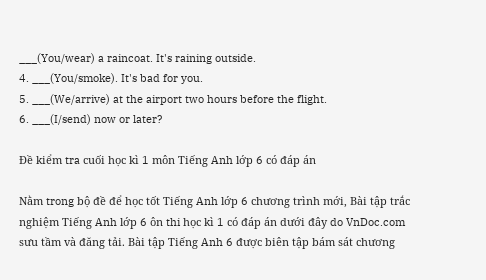___(You/wear) a raincoat. It's raining outside.
4. ___(You/smoke). It's bad for you.
5. ___(We/arrive) at the airport two hours before the flight.
6. ___(I/send) now or later?

Đề kiểm tra cuối học kì 1 môn Tiếng Anh lớp 6 có đáp án

Nằm trong bộ đề để học tốt Tiếng Anh lớp 6 chương trình mới, Bài tập trắc nghiệm Tiếng Anh lớp 6 ôn thi học kì 1 có đáp án dưới đây do VnDoc.com sưu tầm và đăng tải. Bài tập Tiếng Anh 6 được biên tập bám sát chương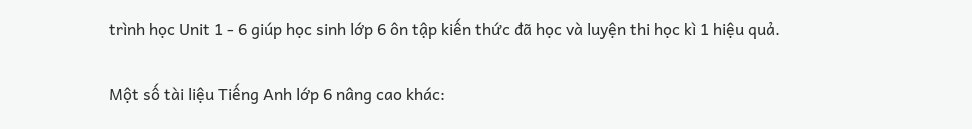trình học Unit 1 - 6 giúp học sinh lớp 6 ôn tập kiến thức đã học và luyện thi học kì 1 hiệu quả.

Một số tài liệu Tiếng Anh lớp 6 nâng cao khác: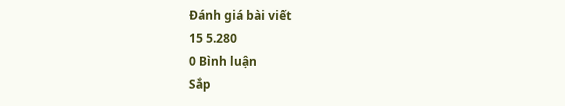Đánh giá bài viết
15 5.280
0 Bình luận
Sắp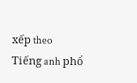xếp theo
Tiếng anh phổ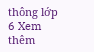thông lớp 6 Xem thêm